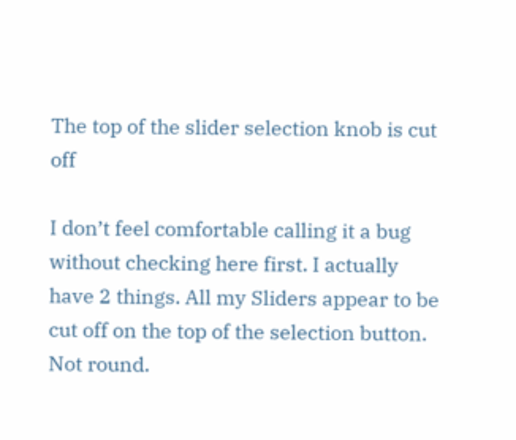The top of the slider selection knob is cut off

I don’t feel comfortable calling it a bug without checking here first. I actually have 2 things. All my Sliders appear to be cut off on the top of the selection button. Not round.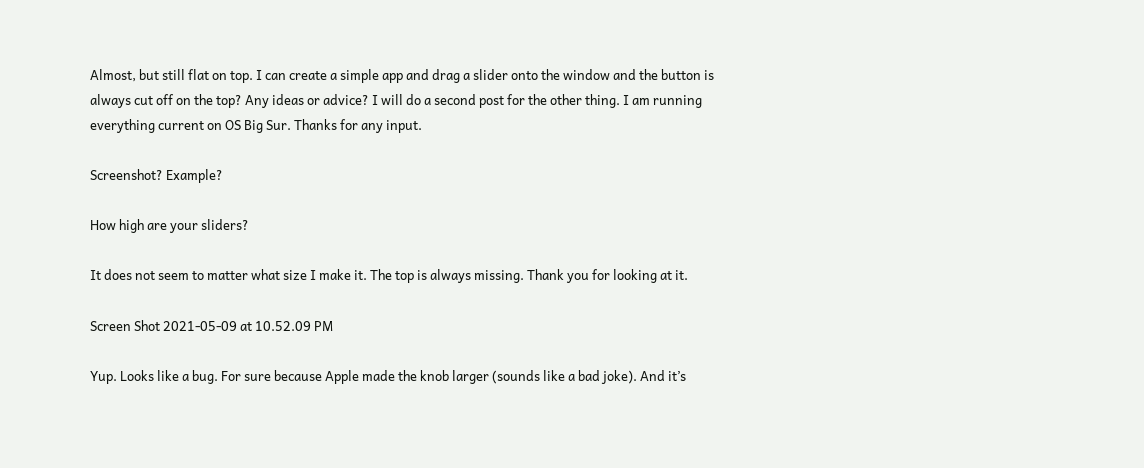Almost, but still flat on top. I can create a simple app and drag a slider onto the window and the button is always cut off on the top? Any ideas or advice? I will do a second post for the other thing. I am running everything current on OS Big Sur. Thanks for any input.

Screenshot? Example?

How high are your sliders?

It does not seem to matter what size I make it. The top is always missing. Thank you for looking at it.

Screen Shot 2021-05-09 at 10.52.09 PM

Yup. Looks like a bug. For sure because Apple made the knob larger (sounds like a bad joke). And it’s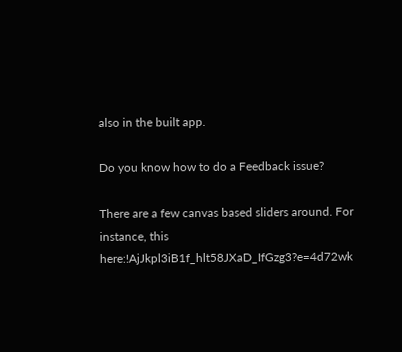also in the built app.

Do you know how to do a Feedback issue?

There are a few canvas based sliders around. For instance, this here:!AjJkpl3iB1f_hlt58JXaD_IfGzg3?e=4d72wk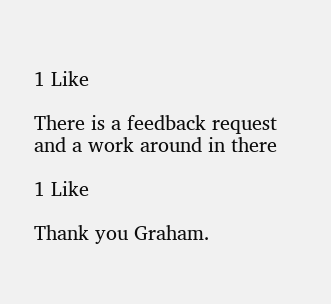1 Like

There is a feedback request and a work around in there

1 Like

Thank you Graham.